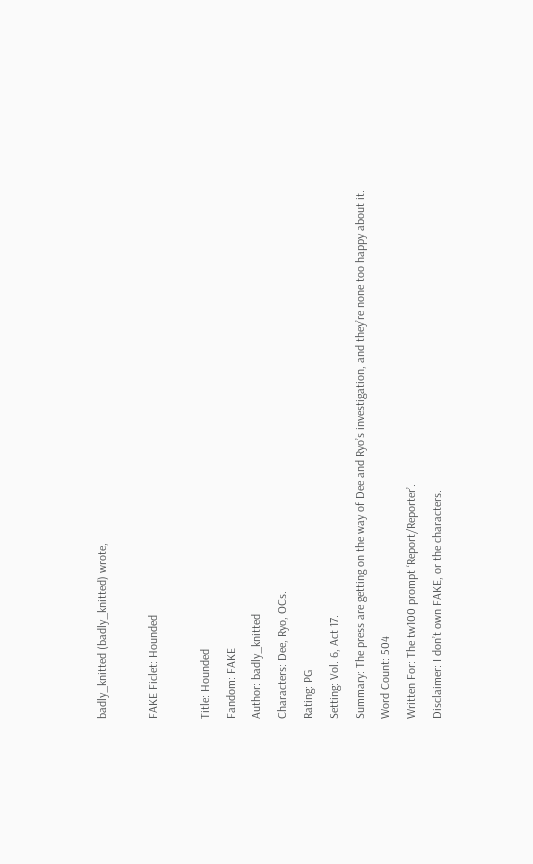badly_knitted (badly_knitted) wrote,

FAKE Ficlet: Hounded

Title: Hounded
Fandom: FAKE
Author: badly_knitted
Characters: Dee, Ryo, OCs.
Rating: PG
Setting: Vol. 6, Act 17.
Summary: The press are getting on the way of Dee and Ryo’s investigation, and they’re none too happy about it.
Word Count: 504
Written For: The tw100 prompt ‘Report/Reporter’.
Disclaimer: I don’t own FAKE, or the characters.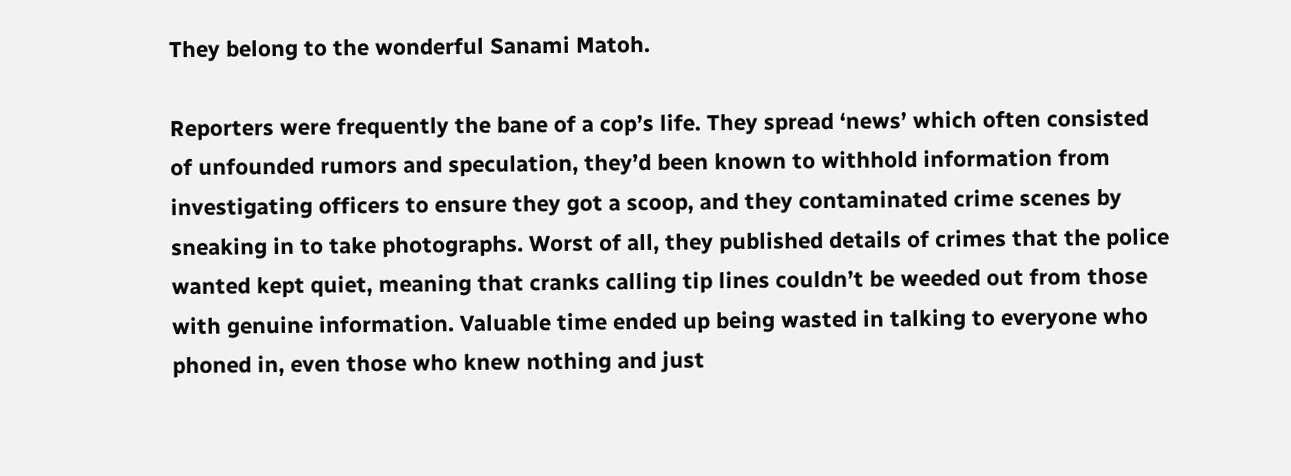They belong to the wonderful Sanami Matoh.

Reporters were frequently the bane of a cop’s life. They spread ‘news’ which often consisted of unfounded rumors and speculation, they’d been known to withhold information from investigating officers to ensure they got a scoop, and they contaminated crime scenes by sneaking in to take photographs. Worst of all, they published details of crimes that the police wanted kept quiet, meaning that cranks calling tip lines couldn’t be weeded out from those with genuine information. Valuable time ended up being wasted in talking to everyone who phoned in, even those who knew nothing and just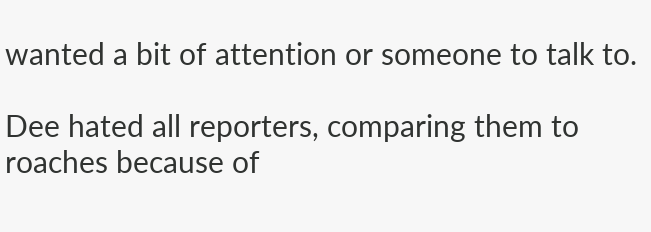wanted a bit of attention or someone to talk to.

Dee hated all reporters, comparing them to roaches because of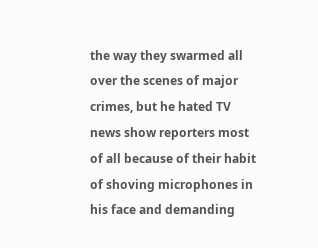the way they swarmed all over the scenes of major crimes, but he hated TV news show reporters most of all because of their habit of shoving microphones in his face and demanding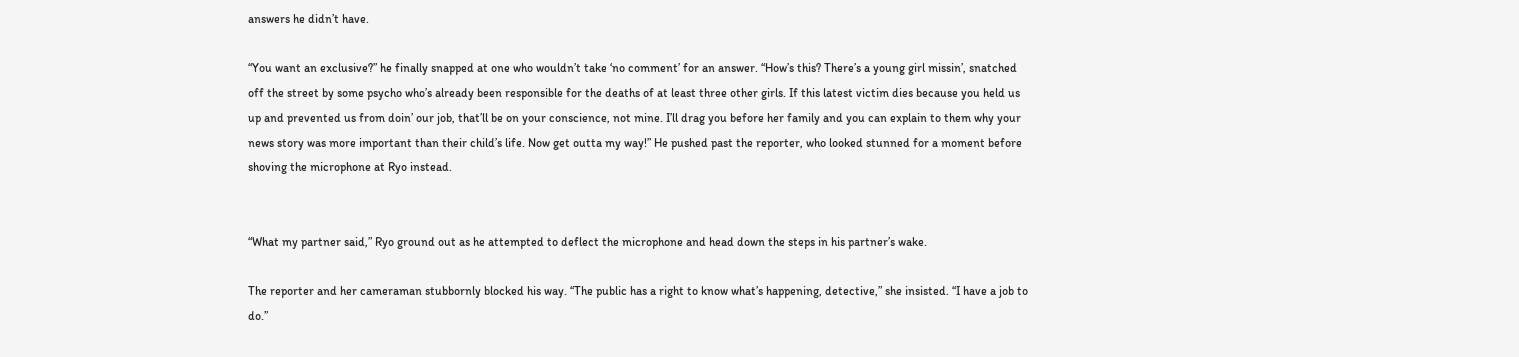answers he didn’t have.

“You want an exclusive?” he finally snapped at one who wouldn’t take ‘no comment’ for an answer. “How’s this? There’s a young girl missin’, snatched off the street by some psycho who’s already been responsible for the deaths of at least three other girls. If this latest victim dies because you held us up and prevented us from doin’ our job, that’ll be on your conscience, not mine. I’ll drag you before her family and you can explain to them why your news story was more important than their child’s life. Now get outta my way!” He pushed past the reporter, who looked stunned for a moment before shoving the microphone at Ryo instead.


“What my partner said,” Ryo ground out as he attempted to deflect the microphone and head down the steps in his partner’s wake.

The reporter and her cameraman stubbornly blocked his way. “The public has a right to know what’s happening, detective,” she insisted. “I have a job to do.”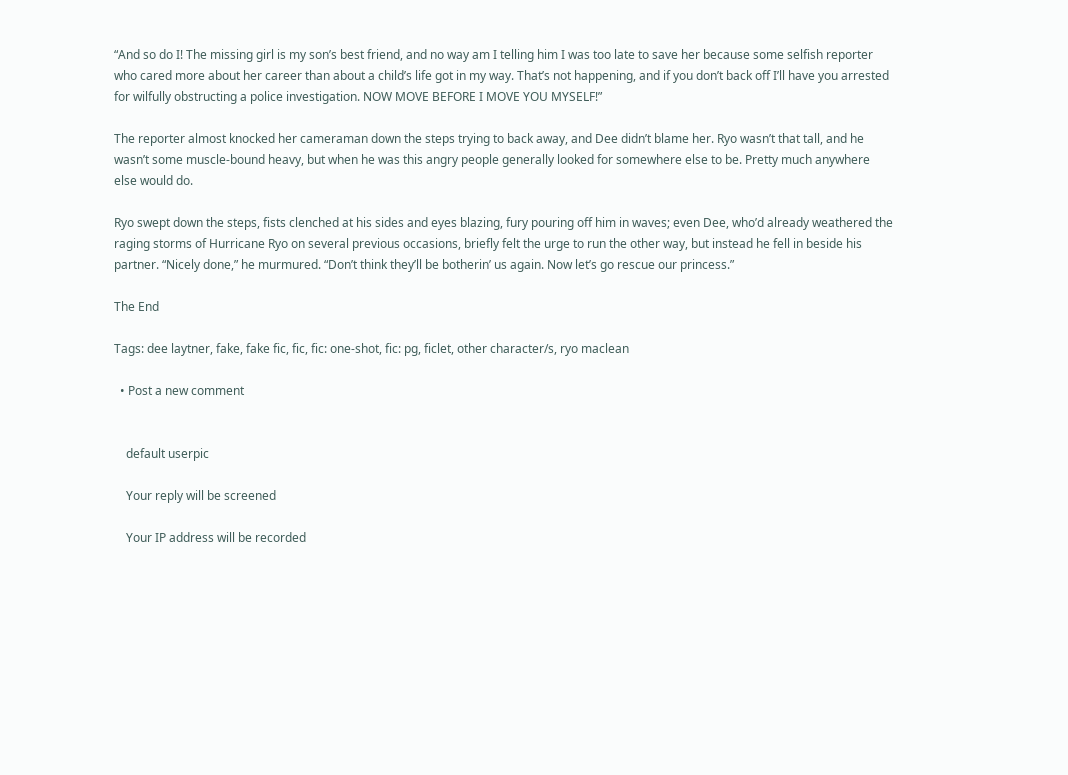“And so do I! The missing girl is my son’s best friend, and no way am I telling him I was too late to save her because some selfish reporter who cared more about her career than about a child’s life got in my way. That’s not happening, and if you don’t back off I’ll have you arrested for wilfully obstructing a police investigation. NOW MOVE BEFORE I MOVE YOU MYSELF!”

The reporter almost knocked her cameraman down the steps trying to back away, and Dee didn’t blame her. Ryo wasn’t that tall, and he wasn’t some muscle-bound heavy, but when he was this angry people generally looked for somewhere else to be. Pretty much anywhere else would do.

Ryo swept down the steps, fists clenched at his sides and eyes blazing, fury pouring off him in waves; even Dee, who’d already weathered the raging storms of Hurricane Ryo on several previous occasions, briefly felt the urge to run the other way, but instead he fell in beside his partner. “Nicely done,” he murmured. “Don’t think they’ll be botherin’ us again. Now let’s go rescue our princess.”

The End

Tags: dee laytner, fake, fake fic, fic, fic: one-shot, fic: pg, ficlet, other character/s, ryo maclean

  • Post a new comment


    default userpic

    Your reply will be screened

    Your IP address will be recorded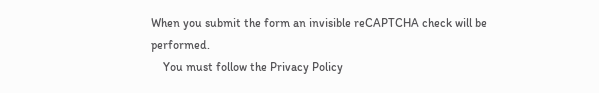When you submit the form an invisible reCAPTCHA check will be performed.
    You must follow the Privacy Policy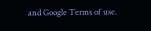and Google Terms of use.